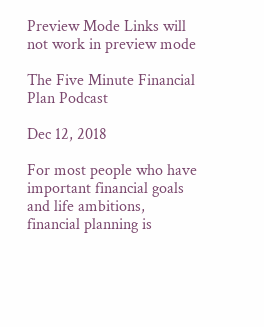Preview Mode Links will not work in preview mode

The Five Minute Financial Plan Podcast

Dec 12, 2018

For most people who have important financial goals and life ambitions, financial planning is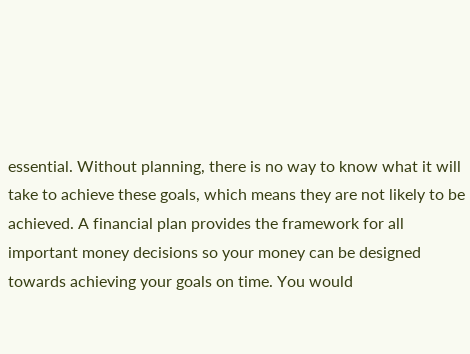essential. Without planning, there is no way to know what it will take to achieve these goals, which means they are not likely to be achieved. A financial plan provides the framework for all important money decisions so your money can be designed towards achieving your goals on time. You would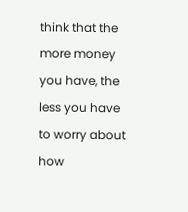think that the more money you have, the less you have to worry about how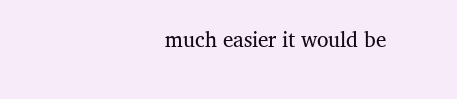much easier it would be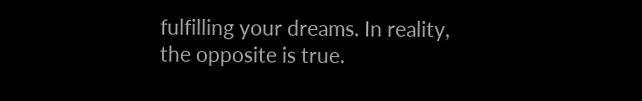fulfilling your dreams. In reality, the opposite is true.